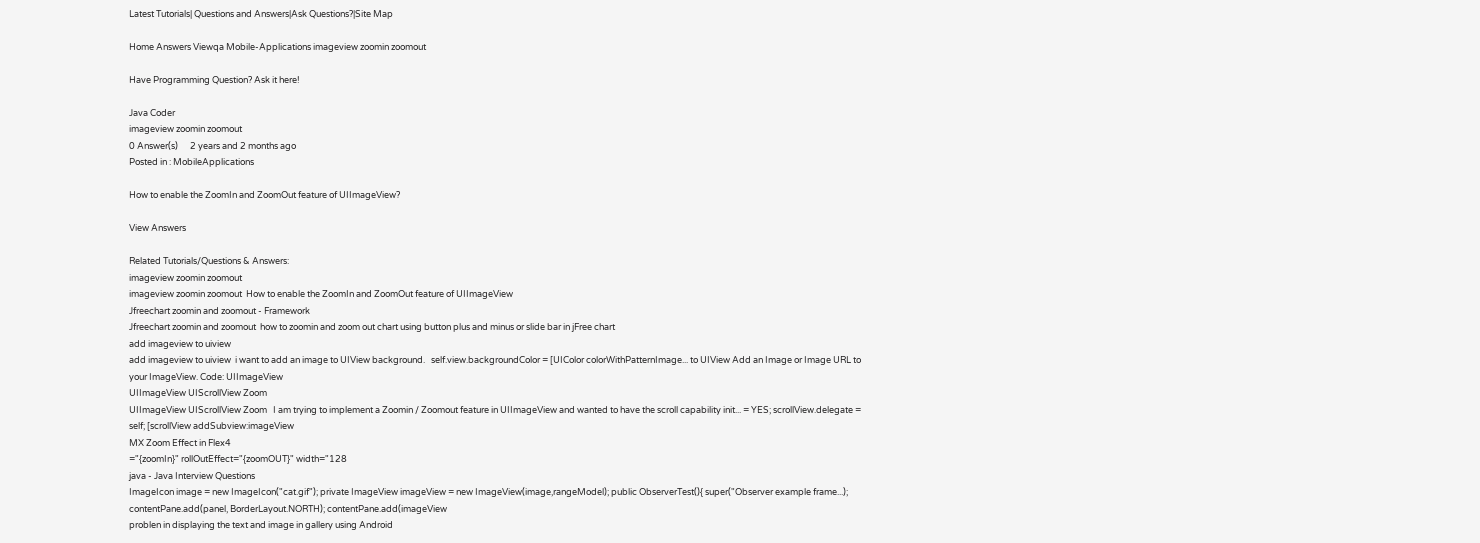Latest Tutorials| Questions and Answers|Ask Questions?|Site Map

Home Answers Viewqa Mobile-Applications imageview zoomin zoomout

Have Programming Question? Ask it here!

Java Coder
imageview zoomin zoomout
0 Answer(s)      2 years and 2 months ago
Posted in : MobileApplications

How to enable the ZoomIn and ZoomOut feature of UIImageView?

View Answers

Related Tutorials/Questions & Answers:
imageview zoomin zoomout
imageview zoomin zoomout  How to enable the ZoomIn and ZoomOut feature of UIImageView
Jfreechart zoomin and zoomout - Framework
Jfreechart zoomin and zoomout  how to zoomin and zoom out chart using button plus and minus or slide bar in jFree chart
add imageview to uiview
add imageview to uiview  i want to add an image to UIView background.   self.view.backgroundColor = [UIColor colorWithPatternImage... to UIView Add an Image or Image URL to your ImageView. Code: UIImageView
UIImageView UIScrollView Zoom
UIImageView UIScrollView Zoom   I am trying to implement a Zoomin / Zoomout feature in UIImageView and wanted to have the scroll capability init... = YES; scrollView.delegate = self; [scrollView addSubview:imageView
MX Zoom Effect in Flex4
="{zoomIn}" rollOutEffect="{zoomOUT}" width="128
java - Java Interview Questions
ImageIcon image = new ImageIcon("cat.gif"); private ImageView imageView = new ImageView(image,rangeModel); public ObserverTest(){ super("Observer example frame...); contentPane.add(panel, BorderLayout.NORTH); contentPane.add(imageView
problen in displaying the text and image in gallery using Android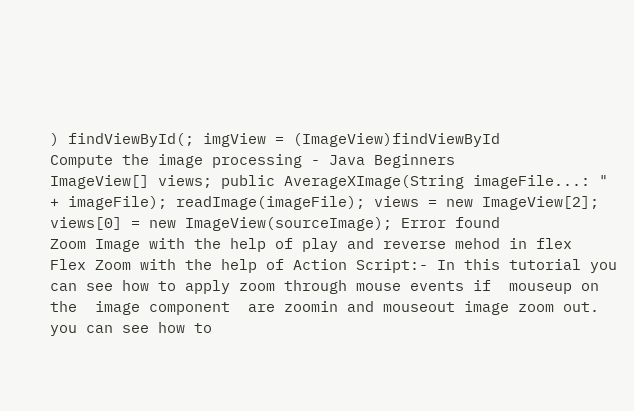) findViewById(; imgView = (ImageView)findViewById
Compute the image processing - Java Beginners
ImageView[] views; public AverageXImage(String imageFile...: " + imageFile); readImage(imageFile); views = new ImageView[2]; views[0] = new ImageView(sourceImage); Error found
Zoom Image with the help of play and reverse mehod in flex
Flex Zoom with the help of Action Script:- In this tutorial you can see how to apply zoom through mouse events if  mouseup on the  image component  are zoomin and mouseout image zoom out. you can see how to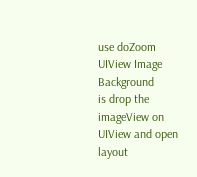use doZoom
UIView Image Background
is drop the imageView on UIView and open layout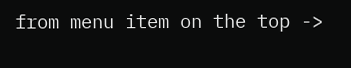from menu item on the top ->